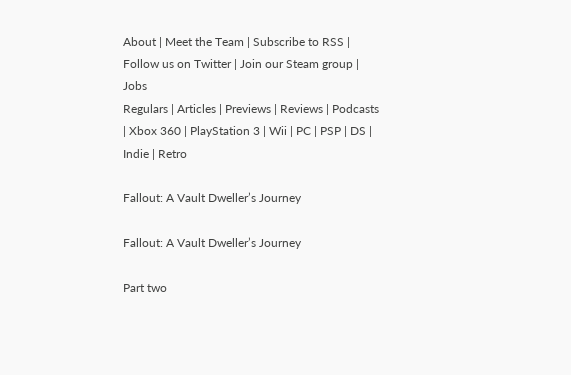About | Meet the Team | Subscribe to RSS | Follow us on Twitter | Join our Steam group | Jobs
Regulars | Articles | Previews | Reviews | Podcasts | Xbox 360 | PlayStation 3 | Wii | PC | PSP | DS | Indie | Retro

Fallout: A Vault Dweller’s Journey

Fallout: A Vault Dweller’s Journey

Part two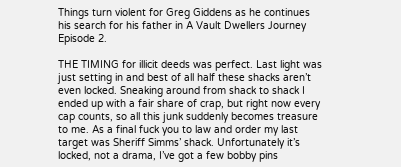Things turn violent for Greg Giddens as he continues his search for his father in A Vault Dwellers Journey Episode 2.

THE TIMING for illicit deeds was perfect. Last light was just setting in and best of all half these shacks aren’t even locked. Sneaking around from shack to shack I ended up with a fair share of crap, but right now every cap counts, so all this junk suddenly becomes treasure to me. As a final fuck you to law and order my last target was Sheriff Simms’ shack. Unfortunately it’s locked, not a drama, I’ve got a few bobby pins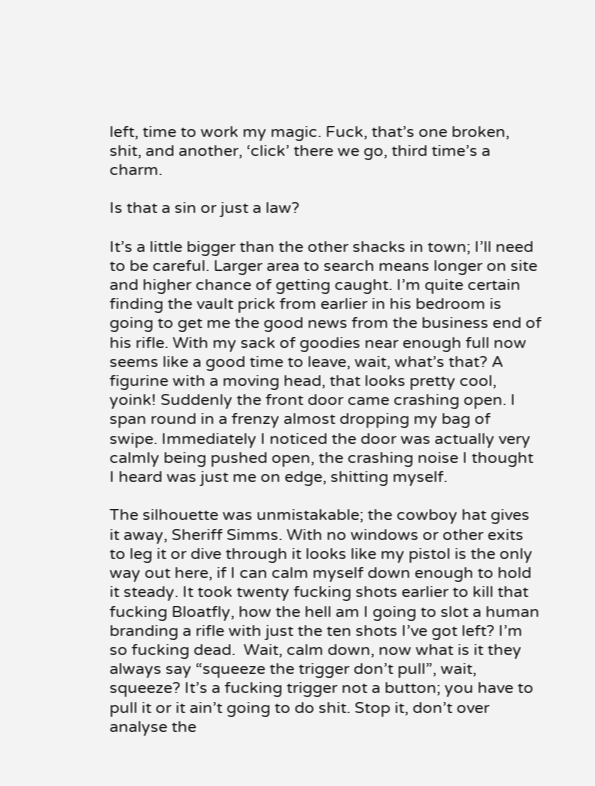left, time to work my magic. Fuck, that’s one broken, shit, and another, ‘click’ there we go, third time’s a charm.

Is that a sin or just a law?

It’s a little bigger than the other shacks in town; I’ll need to be careful. Larger area to search means longer on site and higher chance of getting caught. I’m quite certain finding the vault prick from earlier in his bedroom is going to get me the good news from the business end of his rifle. With my sack of goodies near enough full now seems like a good time to leave, wait, what’s that? A figurine with a moving head, that looks pretty cool, yoink! Suddenly the front door came crashing open. I span round in a frenzy almost dropping my bag of swipe. Immediately I noticed the door was actually very calmly being pushed open, the crashing noise I thought I heard was just me on edge, shitting myself.

The silhouette was unmistakable; the cowboy hat gives it away, Sheriff Simms. With no windows or other exits to leg it or dive through it looks like my pistol is the only way out here, if I can calm myself down enough to hold it steady. It took twenty fucking shots earlier to kill that fucking Bloatfly, how the hell am I going to slot a human branding a rifle with just the ten shots I’ve got left? I’m so fucking dead.  Wait, calm down, now what is it they always say “squeeze the trigger don’t pull”, wait, squeeze? It’s a fucking trigger not a button; you have to pull it or it ain’t going to do shit. Stop it, don’t over analyse the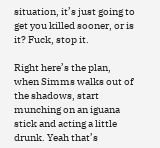situation, it’s just going to get you killed sooner, or is it? Fuck, stop it.

Right here’s the plan, when Simms walks out of the shadows, start munching on an iguana stick and acting a little drunk. Yeah that’s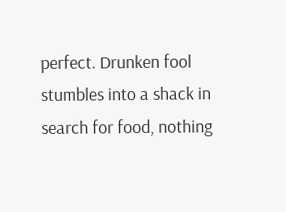perfect. Drunken fool stumbles into a shack in search for food, nothing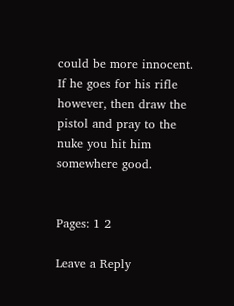could be more innocent. If he goes for his rifle however, then draw the pistol and pray to the nuke you hit him somewhere good.


Pages: 1 2

Leave a Reply